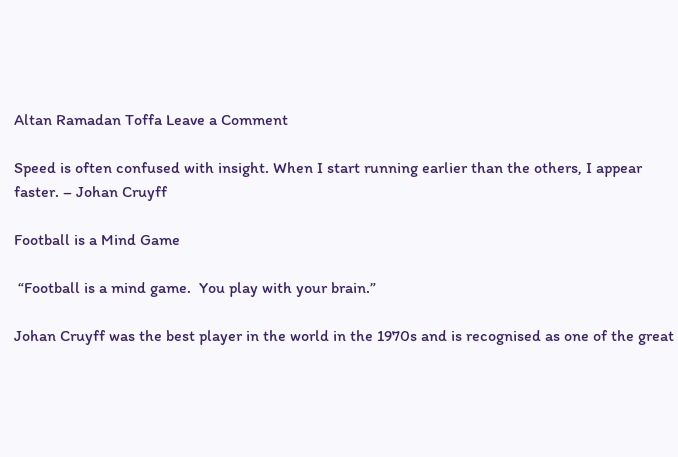Altan Ramadan Toffa Leave a Comment

Speed is often confused with insight. When I start running earlier than the others, I appear faster. – Johan Cruyff

Football is a Mind Game

 “Football is a mind game.  You play with your brain.”

Johan Cruyff was the best player in the world in the 1970s and is recognised as one of the great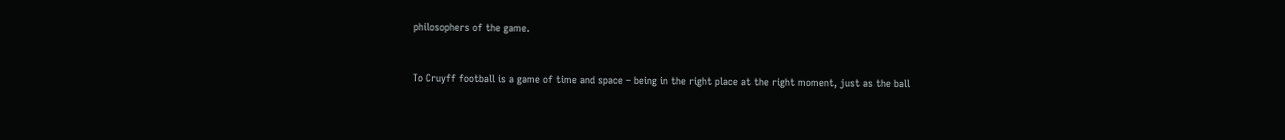philosophers of the game.


To Cruyff football is a game of time and space – being in the right place at the right moment, just as the ball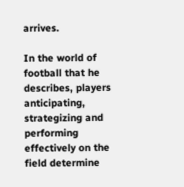arrives.

In the world of football that he describes, players anticipating, strategizing and performing effectively on the field determine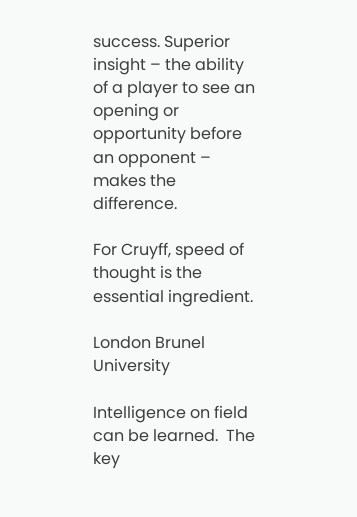success. Superior insight – the ability of a player to see an opening or opportunity before an opponent – makes the difference.

For Cruyff, speed of thought is the essential ingredient.

London Brunel University

Intelligence on field can be learned.  The key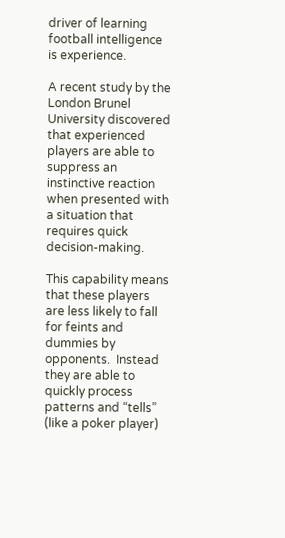driver of learning football intelligence is experience.

A recent study by the London Brunel University discovered that experienced players are able to suppress an instinctive reaction when presented with a situation that requires quick decision-making.

This capability means that these players are less likely to fall for feints and dummies by opponents.  Instead they are able to quickly process patterns and “tells” (like a poker player)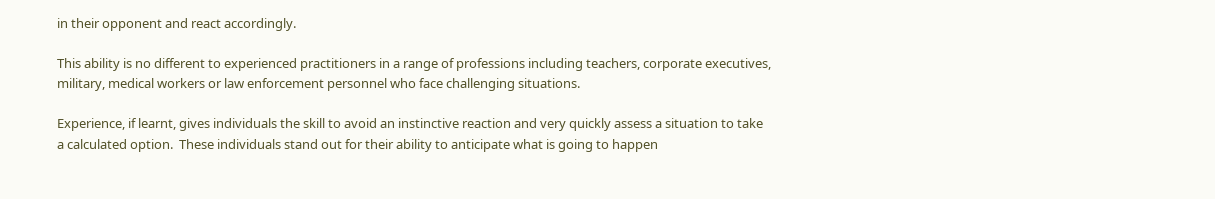in their opponent and react accordingly.

This ability is no different to experienced practitioners in a range of professions including teachers, corporate executives, military, medical workers or law enforcement personnel who face challenging situations.

Experience, if learnt, gives individuals the skill to avoid an instinctive reaction and very quickly assess a situation to take a calculated option.  These individuals stand out for their ability to anticipate what is going to happen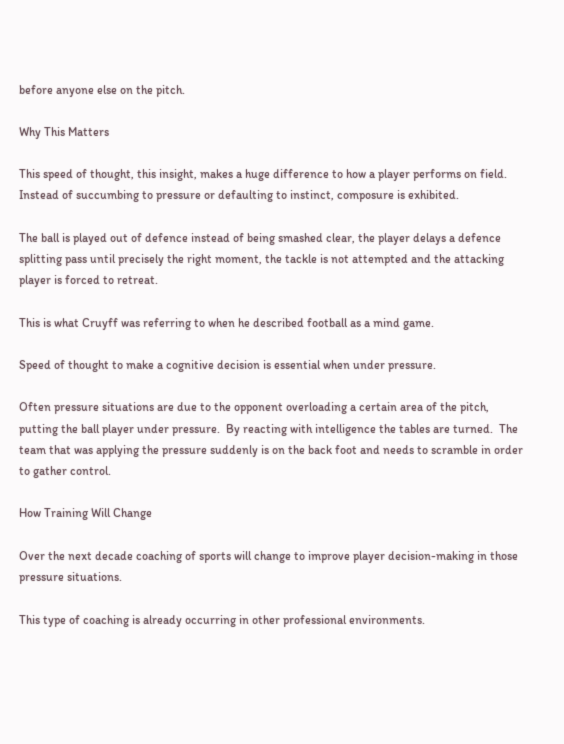before anyone else on the pitch.

Why This Matters

This speed of thought, this insight, makes a huge difference to how a player performs on field.  Instead of succumbing to pressure or defaulting to instinct, composure is exhibited.

The ball is played out of defence instead of being smashed clear, the player delays a defence splitting pass until precisely the right moment, the tackle is not attempted and the attacking player is forced to retreat.

This is what Cruyff was referring to when he described football as a mind game.

Speed of thought to make a cognitive decision is essential when under pressure.

Often pressure situations are due to the opponent overloading a certain area of the pitch, putting the ball player under pressure.  By reacting with intelligence the tables are turned.  The team that was applying the pressure suddenly is on the back foot and needs to scramble in order to gather control.

How Training Will Change

Over the next decade coaching of sports will change to improve player decision-making in those pressure situations.

This type of coaching is already occurring in other professional environments.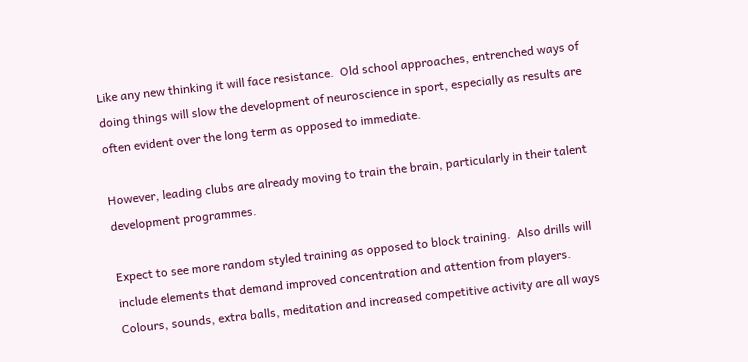Like any new thinking it will face resistance.  Old school approaches, entrenched ways of doing things will slow the development of neuroscience in sport, especially as results are often evident over the long term as opposed to immediate.

However, leading clubs are already moving to train the brain, particularly in their talent development programmes.

Expect to see more random styled training as opposed to block training.  Also drills will include elements that demand improved concentration and attention from players.  Colours, sounds, extra balls, meditation and increased competitive activity are all ways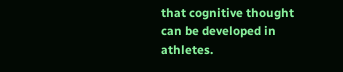that cognitive thought can be developed in athletes.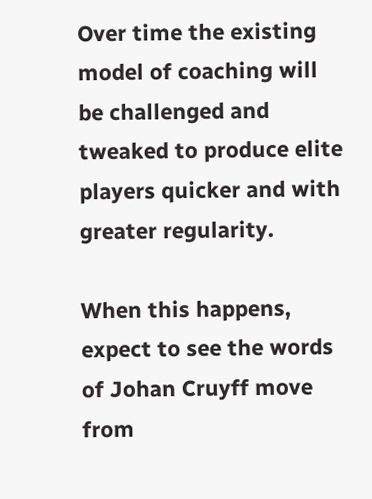Over time the existing model of coaching will be challenged and tweaked to produce elite players quicker and with greater regularity.

When this happens, expect to see the words of Johan Cruyff move from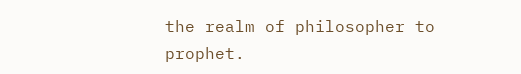the realm of philosopher to prophet.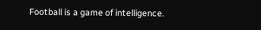Football is a game of intelligence.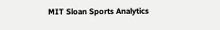MIT Sloan Sports Analytics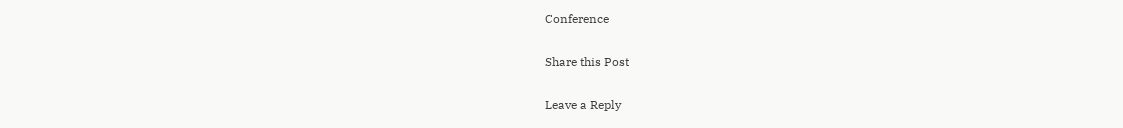Conference

Share this Post

Leave a Reply